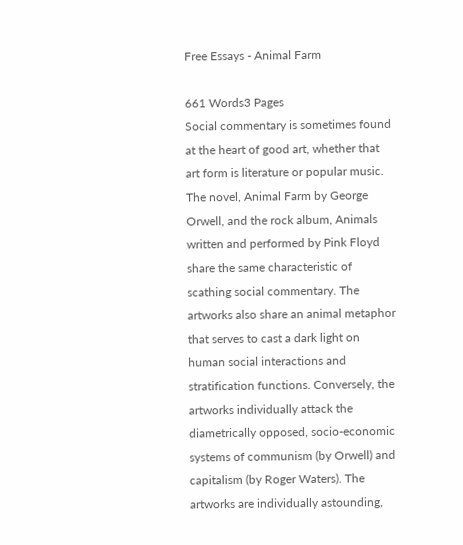Free Essays - Animal Farm

661 Words3 Pages
Social commentary is sometimes found at the heart of good art, whether that art form is literature or popular music. The novel, Animal Farm by George Orwell, and the rock album, Animals written and performed by Pink Floyd share the same characteristic of scathing social commentary. The artworks also share an animal metaphor that serves to cast a dark light on human social interactions and stratification functions. Conversely, the artworks individually attack the diametrically opposed, socio-economic systems of communism (by Orwell) and capitalism (by Roger Waters). The artworks are individually astounding,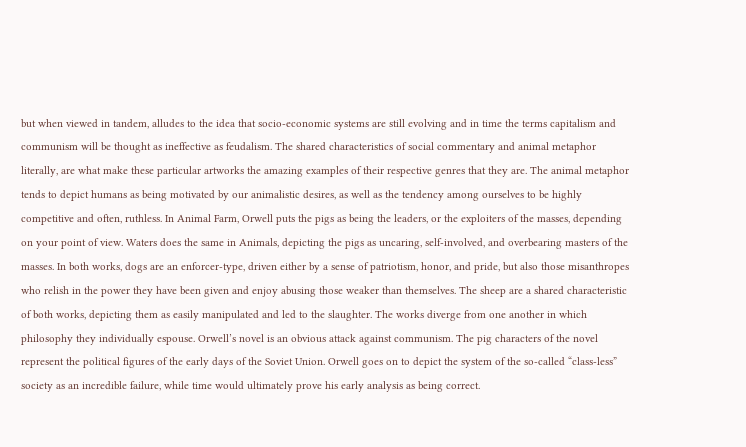but when viewed in tandem, alludes to the idea that socio-economic systems are still evolving and in time the terms capitalism and communism will be thought as ineffective as feudalism. The shared characteristics of social commentary and animal metaphor literally, are what make these particular artworks the amazing examples of their respective genres that they are. The animal metaphor tends to depict humans as being motivated by our animalistic desires, as well as the tendency among ourselves to be highly competitive and often, ruthless. In Animal Farm, Orwell puts the pigs as being the leaders, or the exploiters of the masses, depending on your point of view. Waters does the same in Animals, depicting the pigs as uncaring, self-involved, and overbearing masters of the masses. In both works, dogs are an enforcer-type, driven either by a sense of patriotism, honor, and pride, but also those misanthropes who relish in the power they have been given and enjoy abusing those weaker than themselves. The sheep are a shared characteristic of both works, depicting them as easily manipulated and led to the slaughter. The works diverge from one another in which philosophy they individually espouse. Orwell’s novel is an obvious attack against communism. The pig characters of the novel represent the political figures of the early days of the Soviet Union. Orwell goes on to depict the system of the so-called “class-less” society as an incredible failure, while time would ultimately prove his early analysis as being correct.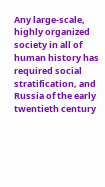Any large-scale, highly organized society in all of human history has required social stratification, and Russia of the early twentieth century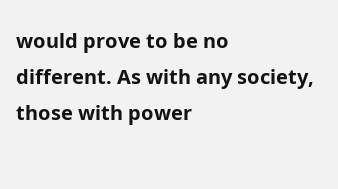would prove to be no different. As with any society, those with power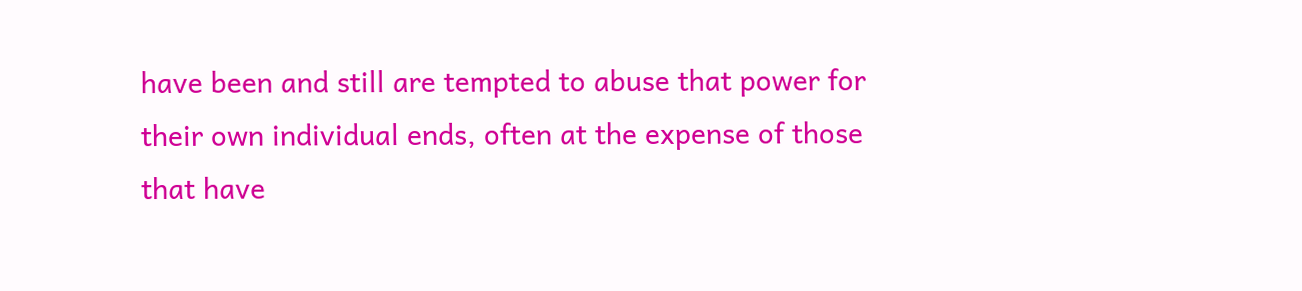have been and still are tempted to abuse that power for their own individual ends, often at the expense of those that have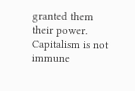granted them their power. Capitalism is not immune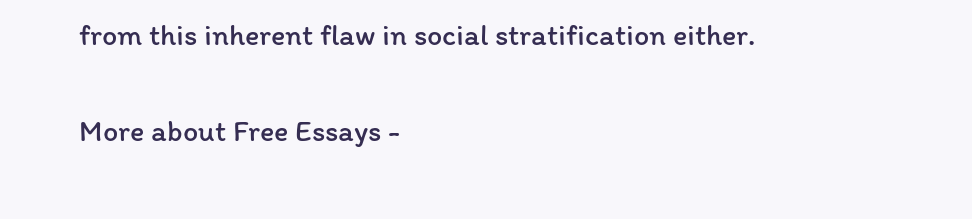from this inherent flaw in social stratification either.

More about Free Essays -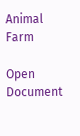Animal Farm

Open Document